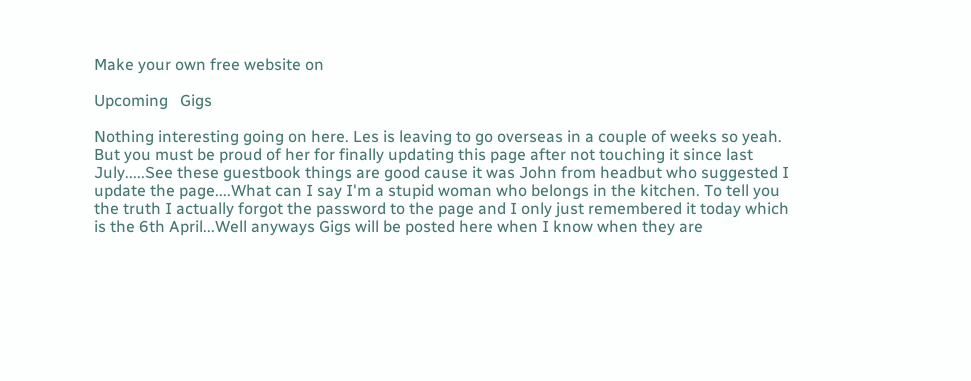Make your own free website on

Upcoming   Gigs

Nothing interesting going on here. Les is leaving to go overseas in a couple of weeks so yeah. But you must be proud of her for finally updating this page after not touching it since last July.....See these guestbook things are good cause it was John from headbut who suggested I update the page....What can I say I'm a stupid woman who belongs in the kitchen. To tell you the truth I actually forgot the password to the page and I only just remembered it today which is the 6th April...Well anyways Gigs will be posted here when I know when they are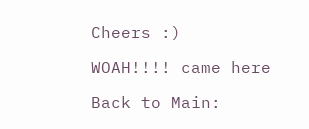Cheers :)

WOAH!!!! came here

Back to Main: